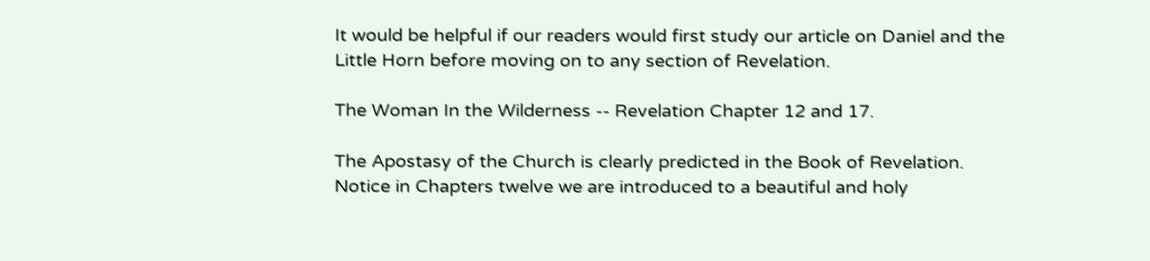It would be helpful if our readers would first study our article on Daniel and the Little Horn before moving on to any section of Revelation.

The Woman In the Wilderness -- Revelation Chapter 12 and 17.

The Apostasy of the Church is clearly predicted in the Book of Revelation. Notice in Chapters twelve we are introduced to a beautiful and holy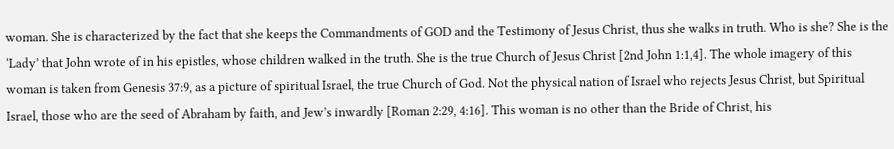woman. She is characterized by the fact that she keeps the Commandments of GOD and the Testimony of Jesus Christ, thus she walks in truth. Who is she? She is the ‘Lady’ that John wrote of in his epistles, whose children walked in the truth. She is the true Church of Jesus Christ [2nd John 1:1,4]. The whole imagery of this woman is taken from Genesis 37:9, as a picture of spiritual Israel, the true Church of God. Not the physical nation of Israel who rejects Jesus Christ, but Spiritual Israel, those who are the seed of Abraham by faith, and Jew’s inwardly [Roman 2:29, 4:16]. This woman is no other than the Bride of Christ, his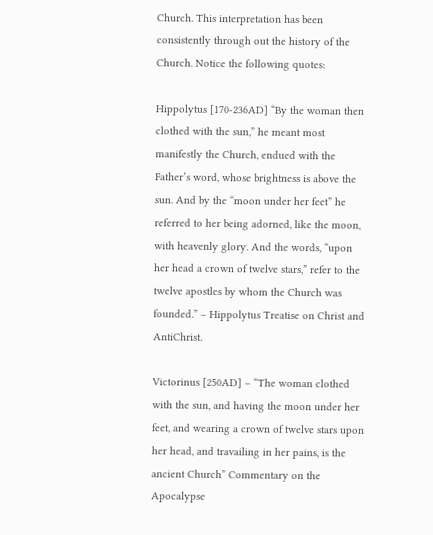Church. This interpretation has been consistently through out the history of the Church. Notice the following quotes:

Hippolytus [170-236AD] “By the woman then clothed with the sun,” he meant most manifestly the Church, endued with the Father’s word, whose brightness is above the sun. And by the “moon under her feet” he referred to her being adorned, like the moon, with heavenly glory. And the words, “upon her head a crown of twelve stars,” refer to the twelve apostles by whom the Church was founded.” – Hippolytus Treatise on Christ and AntiChrist.

Victorinus [250AD] – “The woman clothed with the sun, and having the moon under her feet, and wearing a crown of twelve stars upon her head, and travailing in her pains, is the ancient Church” Commentary on the Apocalypse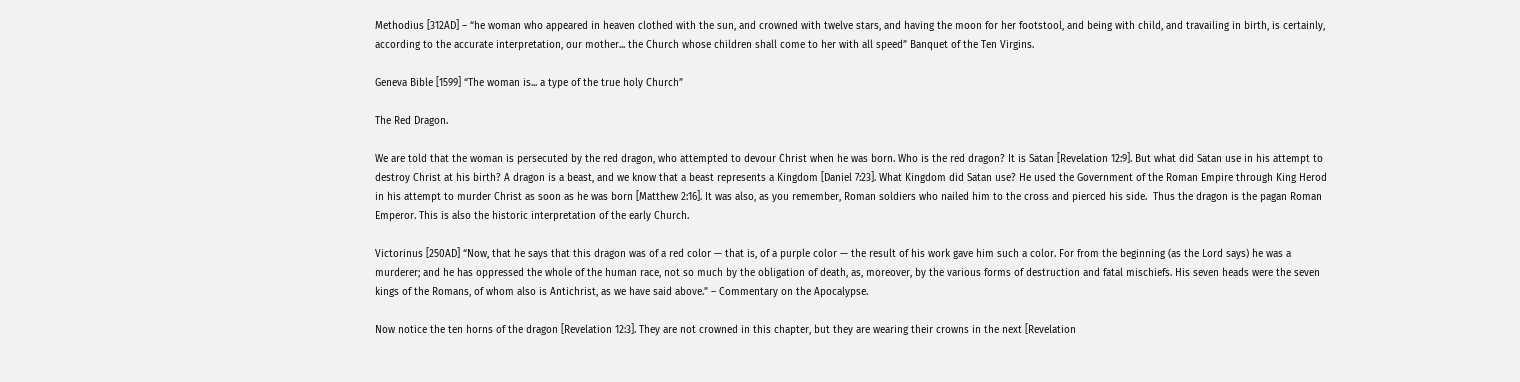Methodius [312AD] – “he woman who appeared in heaven clothed with the sun, and crowned with twelve stars, and having the moon for her footstool, and being with child, and travailing in birth, is certainly, according to the accurate interpretation, our mother... the Church whose children shall come to her with all speed” Banquet of the Ten Virgins.

Geneva Bible [1599] “The woman is... a type of the true holy Church”

The Red Dragon.

We are told that the woman is persecuted by the red dragon, who attempted to devour Christ when he was born. Who is the red dragon? It is Satan [Revelation 12:9]. But what did Satan use in his attempt to destroy Christ at his birth? A dragon is a beast, and we know that a beast represents a Kingdom [Daniel 7:23]. What Kingdom did Satan use? He used the Government of the Roman Empire through King Herod in his attempt to murder Christ as soon as he was born [Matthew 2:16]. It was also, as you remember, Roman soldiers who nailed him to the cross and pierced his side.  Thus the dragon is the pagan Roman Emperor. This is also the historic interpretation of the early Church.

Victorinus [250AD] “Now, that he says that this dragon was of a red color — that is, of a purple color — the result of his work gave him such a color. For from the beginning (as the Lord says) he was a murderer; and he has oppressed the whole of the human race, not so much by the obligation of death, as, moreover, by the various forms of destruction and fatal mischiefs. His seven heads were the seven kings of the Romans, of whom also is Antichrist, as we have said above.” – Commentary on the Apocalypse.

Now notice the ten horns of the dragon [Revelation 12:3]. They are not crowned in this chapter, but they are wearing their crowns in the next [Revelation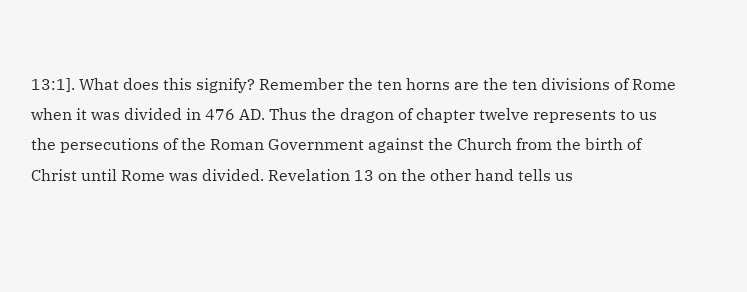13:1]. What does this signify? Remember the ten horns are the ten divisions of Rome when it was divided in 476 AD. Thus the dragon of chapter twelve represents to us the persecutions of the Roman Government against the Church from the birth of Christ until Rome was divided. Revelation 13 on the other hand tells us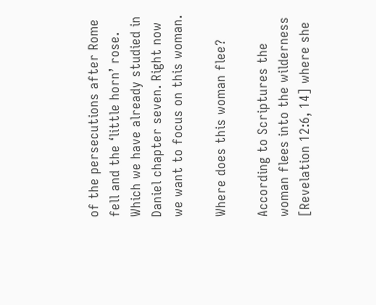of the persecutions after Rome fell and the ‘little horn’ rose. Which we have already studied in Daniel chapter seven. Right now we want to focus on this woman.

Where does this woman flee?

According to Scriptures the woman flees into the wilderness [Revelation 12:6, 14] where she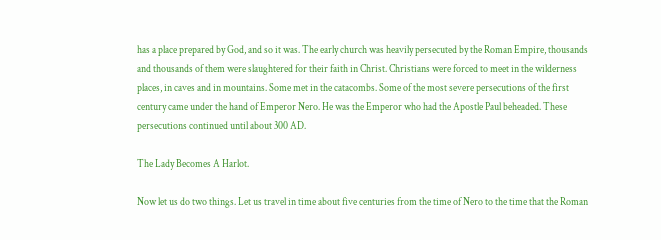has a place prepared by God, and so it was. The early church was heavily persecuted by the Roman Empire, thousands and thousands of them were slaughtered for their faith in Christ. Christians were forced to meet in the wilderness places, in caves and in mountains. Some met in the catacombs. Some of the most severe persecutions of the first century came under the hand of Emperor Nero. He was the Emperor who had the Apostle Paul beheaded. These persecutions continued until about 300 AD.

The Lady Becomes A Harlot.

Now let us do two things. Let us travel in time about five centuries from the time of Nero to the time that the Roman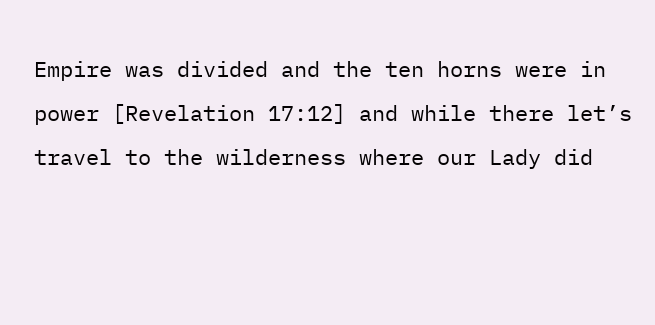Empire was divided and the ten horns were in power [Revelation 17:12] and while there let’s travel to the wilderness where our Lady did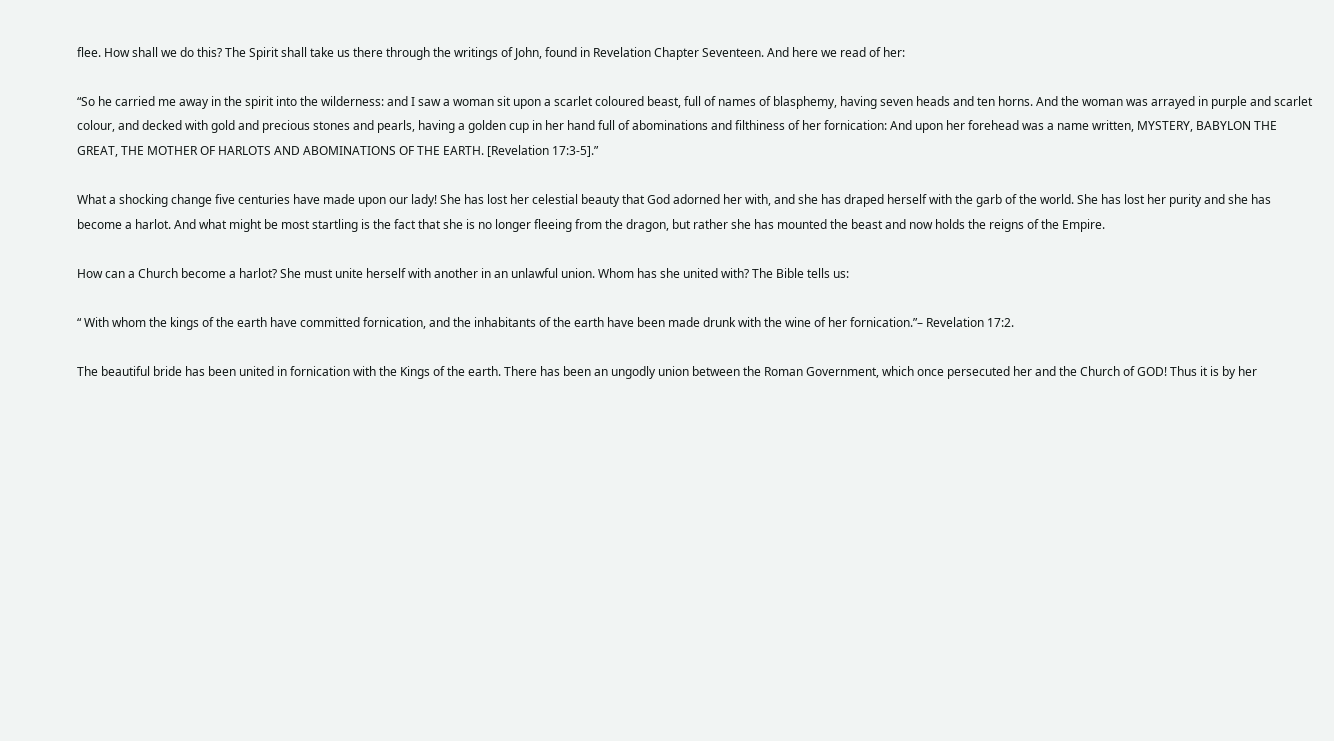flee. How shall we do this? The Spirit shall take us there through the writings of John, found in Revelation Chapter Seventeen. And here we read of her:

“So he carried me away in the spirit into the wilderness: and I saw a woman sit upon a scarlet coloured beast, full of names of blasphemy, having seven heads and ten horns. And the woman was arrayed in purple and scarlet colour, and decked with gold and precious stones and pearls, having a golden cup in her hand full of abominations and filthiness of her fornication: And upon her forehead was a name written, MYSTERY, BABYLON THE GREAT, THE MOTHER OF HARLOTS AND ABOMINATIONS OF THE EARTH. [Revelation 17:3-5].”

What a shocking change five centuries have made upon our lady! She has lost her celestial beauty that God adorned her with, and she has draped herself with the garb of the world. She has lost her purity and she has become a harlot. And what might be most startling is the fact that she is no longer fleeing from the dragon, but rather she has mounted the beast and now holds the reigns of the Empire.

How can a Church become a harlot? She must unite herself with another in an unlawful union. Whom has she united with? The Bible tells us:

“ With whom the kings of the earth have committed fornication, and the inhabitants of the earth have been made drunk with the wine of her fornication.”– Revelation 17:2.

The beautiful bride has been united in fornication with the Kings of the earth. There has been an ungodly union between the Roman Government, which once persecuted her and the Church of GOD! Thus it is by her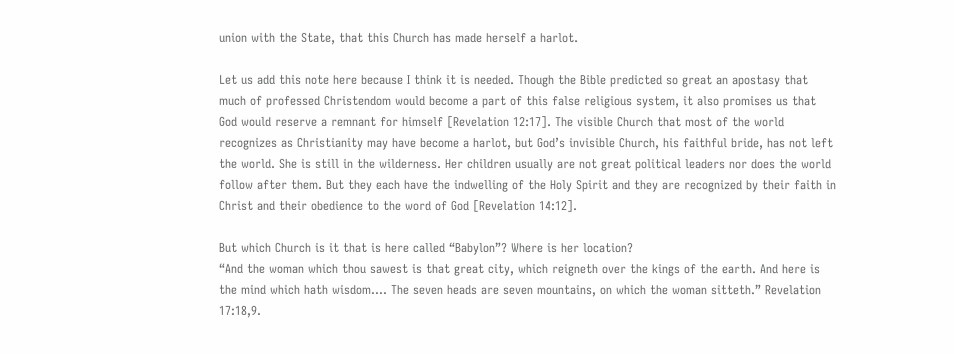union with the State, that this Church has made herself a harlot.

Let us add this note here because I think it is needed. Though the Bible predicted so great an apostasy that much of professed Christendom would become a part of this false religious system, it also promises us that God would reserve a remnant for himself [Revelation 12:17]. The visible Church that most of the world recognizes as Christianity may have become a harlot, but God’s invisible Church, his faithful bride, has not left the world. She is still in the wilderness. Her children usually are not great political leaders nor does the world follow after them. But they each have the indwelling of the Holy Spirit and they are recognized by their faith in Christ and their obedience to the word of God [Revelation 14:12].

But which Church is it that is here called “Babylon”? Where is her location?
“And the woman which thou sawest is that great city, which reigneth over the kings of the earth. And here is the mind which hath wisdom.... The seven heads are seven mountains, on which the woman sitteth.” Revelation 17:18,9.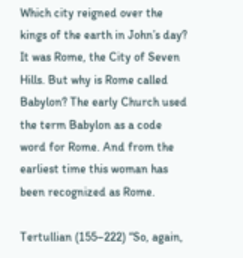Which city reigned over the kings of the earth in John’s day? It was Rome, the City of Seven Hills. But why is Rome called Babylon? The early Church used the term Babylon as a code word for Rome. And from the earliest time this woman has been recognized as Rome.

Tertullian (155–222) “So, again,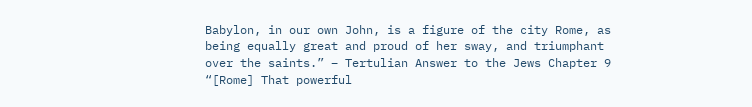Babylon, in our own John, is a figure of the city Rome, as being equally great and proud of her sway, and triumphant over the saints.” – Tertulian Answer to the Jews Chapter 9
“[Rome] That powerful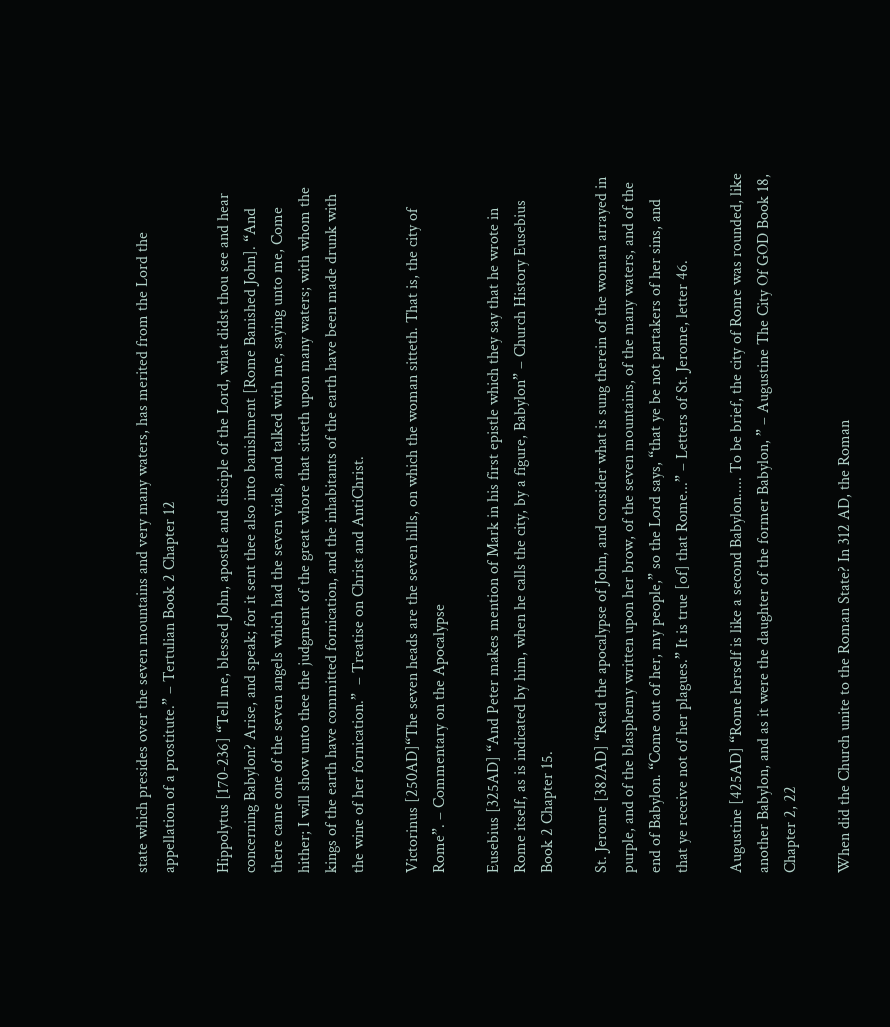state which presides over the seven mountains and very many waters, has merited from the Lord the appellation of a prostitute.” – Tertulian Book 2 Chapter 12

Hippolytus [170-236] “Tell me, blessed John, apostle and disciple of the Lord, what didst thou see and hear concerning Babylon? Arise, and speak; for it sent thee also into banishment [Rome Banished John]. “And there came one of the seven angels which had the seven vials, and talked with me, saying unto me, Come hither; I will show unto thee the judgment of the great whore that sitteth upon many waters; with whom the kings of the earth have committed fornication, and the inhabitants of the earth have been made drunk with the wine of her fornication.”  – Treatise on Christ and AntiChrist.

Victorinus [250AD]“The seven heads are the seven hills, on which the woman sitteth. That is, the city of Rome”. – Commentary on the Apocalypse

Eusebius [325AD] “And Peter makes mention of Mark in his first epistle which they say that he wrote in Rome itself, as is indicated by him, when he calls the city, by a figure, Babylon” – Church History Eusebius Book 2 Chapter 15.

St. Jerome [382AD] “Read the apocalypse of John, and consider what is sung therein of the woman arrayed in purple, and of the blasphemy written upon her brow, of the seven mountains, of the many waters, and of the end of Babylon. “Come out of her, my people,” so the Lord says, “that ye be not partakers of her sins, and that ye receive not of her plagues.” It is true [of] that Rome...” – Letters of St. Jerome, letter 46.

Augustine [425AD] “Rome herself is like a second Babylon..... To be brief, the city of Rome was rounded, like another Babylon, and as it were the daughter of the former Babylon, ” – Augustine The City Of GOD Book 18, Chapter 2, 22

When did the Church unite to the Roman State? In 312 AD, the Roman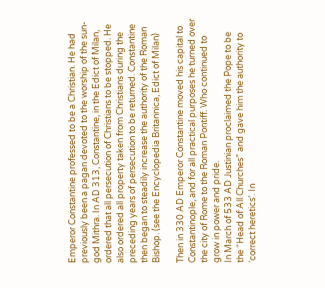Emperor Constantine professed to be a Christian. He had previously been a pagan devoted to the worship of the sun-god Mithra. In AD 313, Constantine, in the Edict of Milan, ordered that all persecution of Christians to be stopped. He also ordered all property taken from Christians during the preceding years of persecution to be returned. Constantine then began to steadily increase the authority of the Roman Bishop. (see the Encyclopedia Britannica, Edict of Milan)

Then in 330 AD Emperor Constantine moved his capital to Constantinople, and for all practical purposes he turned over the city of Rome to the Roman Pontiff. Who continued to grow in power and pride.
In March of 533 AD Justinian proclaimed the Pope to be the “Head of All Churches” and gave him the authority to ‘correct heretics’. In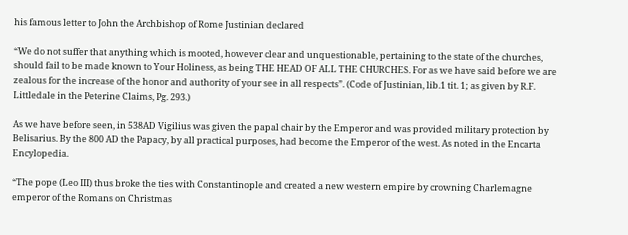his famous letter to John the Archbishop of Rome Justinian declared

“We do not suffer that anything which is mooted, however clear and unquestionable, pertaining to the state of the churches, should fail to be made known to Your Holiness, as being THE HEAD OF ALL THE CHURCHES. For as we have said before we are zealous for the increase of the honor and authority of your see in all respects”. (Code of Justinian, lib.1 tit. 1; as given by R.F. Littledale in the Peterine Claims, Pg. 293.)

As we have before seen, in 538AD Vigilius was given the papal chair by the Emperor and was provided military protection by Belisarius. By the 800 AD the Papacy, by all practical purposes, had become the Emperor of the west. As noted in the Encarta Encylopedia.

“The pope (Leo III) thus broke the ties with Constantinople and created a new western empire by crowning Charlemagne emperor of the Romans on Christmas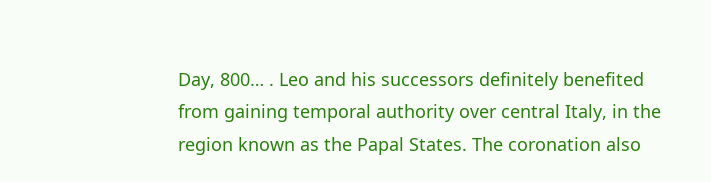Day, 800… . Leo and his successors definitely benefited from gaining temporal authority over central Italy, in the region known as the Papal States. The coronation also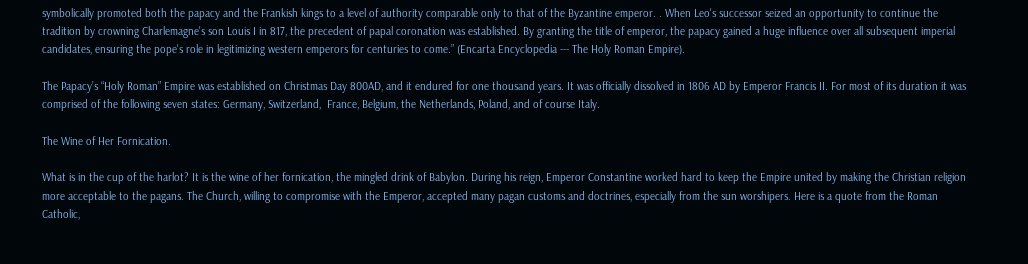symbolically promoted both the papacy and the Frankish kings to a level of authority comparable only to that of the Byzantine emperor. . When Leo's successor seized an opportunity to continue the tradition by crowning Charlemagne's son Louis I in 817, the precedent of papal coronation was established. By granting the title of emperor, the papacy gained a huge influence over all subsequent imperial candidates, ensuring the pope's role in legitimizing western emperors for centuries to come.” (Encarta Encyclopedia --- The Holy Roman Empire).

The Papacy’s “Holy Roman” Empire was established on Christmas Day 800AD, and it endured for one thousand years. It was officially dissolved in 1806 AD by Emperor Francis II. For most of its duration it was comprised of the following seven states: Germany, Switzerland,  France, Belgium, the Netherlands, Poland, and of course Italy.

The Wine of Her Fornication.

What is in the cup of the harlot? It is the wine of her fornication, the mingled drink of Babylon. During his reign, Emperor Constantine worked hard to keep the Empire united by making the Christian religion more acceptable to the pagans. The Church, willing to compromise with the Emperor, accepted many pagan customs and doctrines, especially from the sun worshipers. Here is a quote from the Roman Catholic,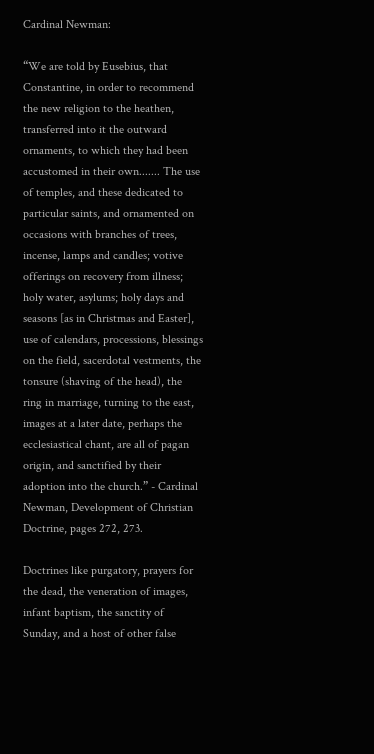Cardinal Newman:

“We are told by Eusebius, that Constantine, in order to recommend the new religion to the heathen, transferred into it the outward ornaments, to which they had been accustomed in their own....... The use of temples, and these dedicated to particular saints, and ornamented on occasions with branches of trees, incense, lamps and candles; votive offerings on recovery from illness; holy water, asylums; holy days and seasons [as in Christmas and Easter], use of calendars, processions, blessings on the field, sacerdotal vestments, the tonsure (shaving of the head), the ring in marriage, turning to the east, images at a later date, perhaps the ecclesiastical chant, are all of pagan origin, and sanctified by their adoption into the church.” - Cardinal Newman, Development of Christian Doctrine, pages 272, 273.

Doctrines like purgatory, prayers for the dead, the veneration of images, infant baptism, the sanctity of Sunday, and a host of other false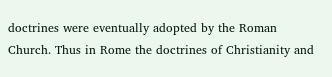doctrines were eventually adopted by the Roman Church. Thus in Rome the doctrines of Christianity and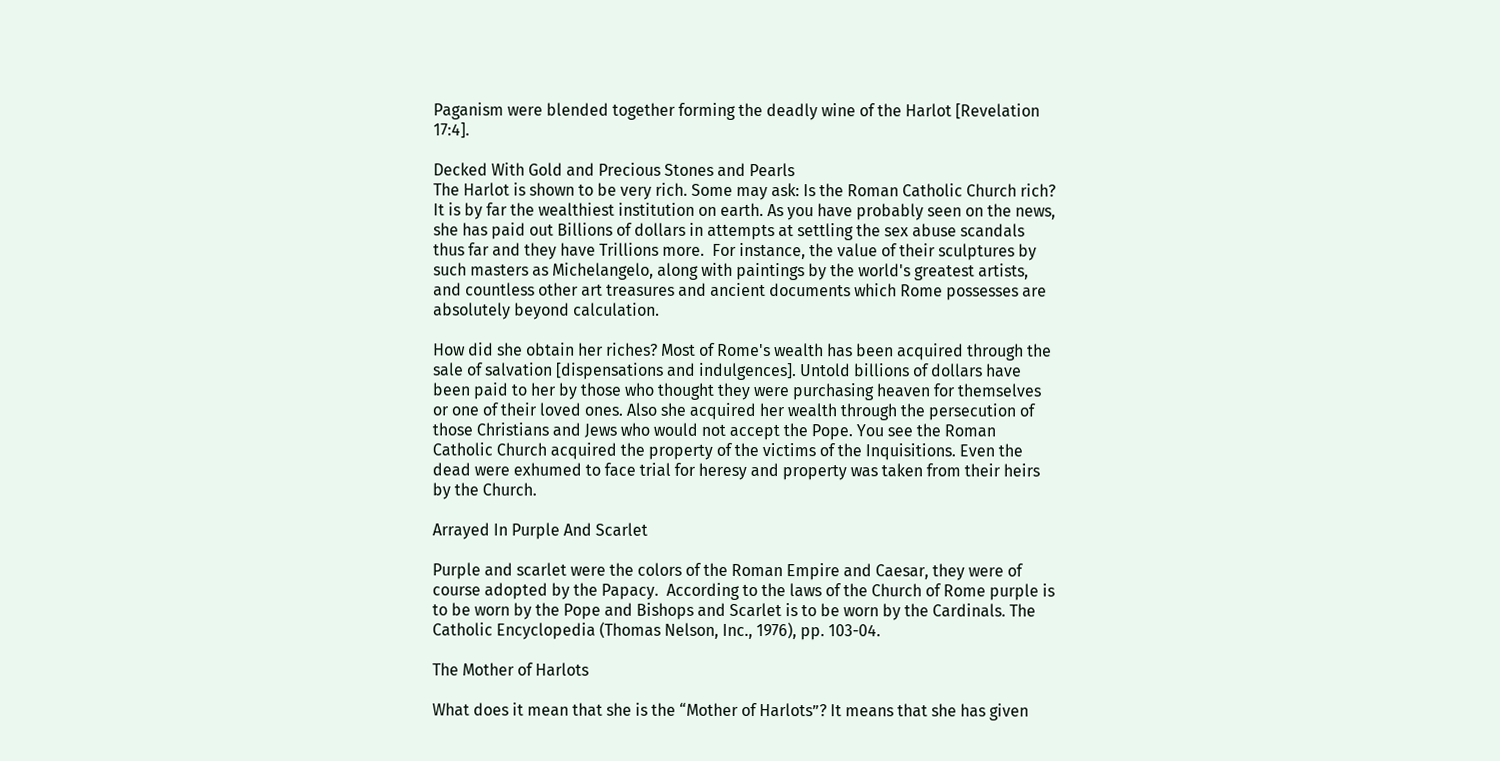Paganism were blended together forming the deadly wine of the Harlot [Revelation 17:4].

Decked With Gold and Precious Stones and Pearls
The Harlot is shown to be very rich. Some may ask: Is the Roman Catholic Church rich? It is by far the wealthiest institution on earth. As you have probably seen on the news, she has paid out Billions of dollars in attempts at settling the sex abuse scandals thus far and they have Trillions more.  For instance, the value of their sculptures by such masters as Michelangelo, along with paintings by the world's greatest artists, and countless other art treasures and ancient documents which Rome possesses are absolutely beyond calculation.

How did she obtain her riches? Most of Rome's wealth has been acquired through the sale of salvation [dispensations and indulgences]. Untold billions of dollars have been paid to her by those who thought they were purchasing heaven for themselves or one of their loved ones. Also she acquired her wealth through the persecution of those Christians and Jews who would not accept the Pope. You see the Roman Catholic Church acquired the property of the victims of the Inquisitions. Even the dead were exhumed to face trial for heresy and property was taken from their heirs by the Church.

Arrayed In Purple And Scarlet

Purple and scarlet were the colors of the Roman Empire and Caesar, they were of course adopted by the Papacy.  According to the laws of the Church of Rome purple is to be worn by the Pope and Bishops and Scarlet is to be worn by the Cardinals. The Catholic Encyclopedia (Thomas Nelson, Inc., 1976), pp. 103-04.

The Mother of Harlots

What does it mean that she is the “Mother of Harlots”? It means that she has given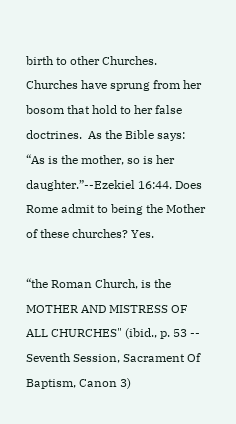birth to other Churches. Churches have sprung from her bosom that hold to her false doctrines.  As the Bible says: “As is the mother, so is her daughter.”--Ezekiel 16:44. Does Rome admit to being the Mother of these churches? Yes.

“the Roman Church, is the MOTHER AND MISTRESS OF ALL CHURCHES" (ibid., p. 53 -- Seventh Session, Sacrament Of Baptism, Canon 3)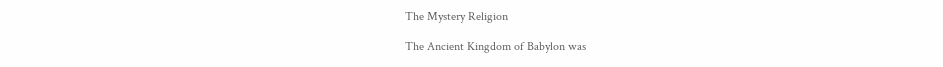The Mystery Religion

The Ancient Kingdom of Babylon was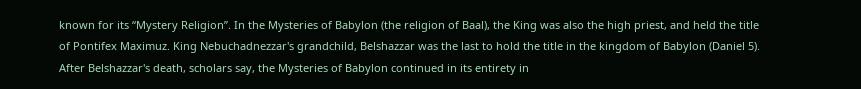known for its “Mystery Religion”. In the Mysteries of Babylon (the religion of Baal), the King was also the high priest, and held the title of Pontifex Maximuz. King Nebuchadnezzar's grandchild, Belshazzar was the last to hold the title in the kingdom of Babylon (Daniel 5). After Belshazzar's death, scholars say, the Mysteries of Babylon continued in its entirety in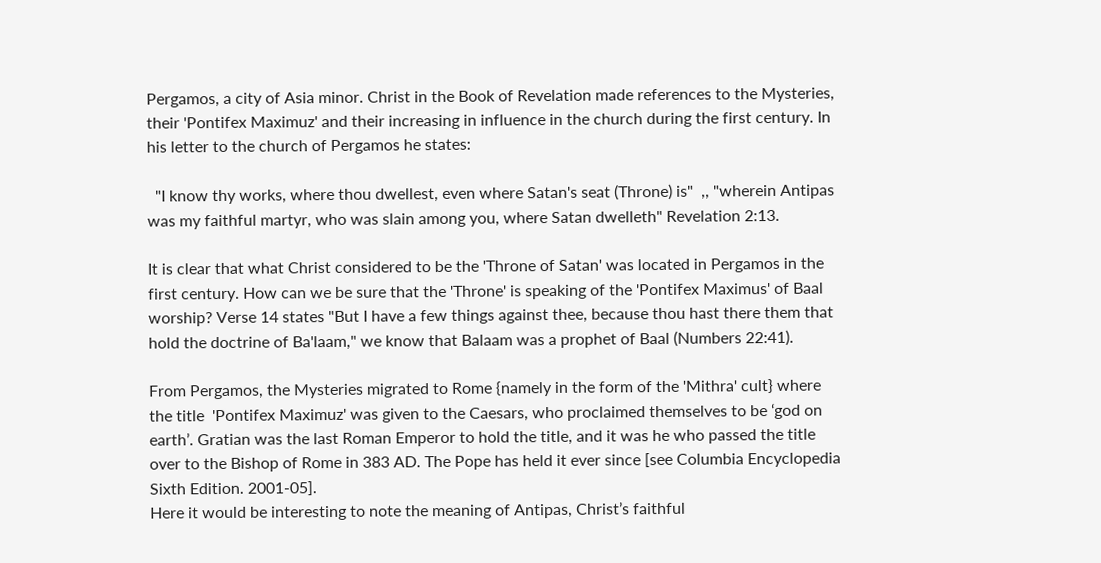Pergamos, a city of Asia minor. Christ in the Book of Revelation made references to the Mysteries, their 'Pontifex Maximuz' and their increasing in influence in the church during the first century. In his letter to the church of Pergamos he states:

  "I know thy works, where thou dwellest, even where Satan's seat (Throne) is"  ,, "wherein Antipas was my faithful martyr, who was slain among you, where Satan dwelleth" Revelation 2:13.

It is clear that what Christ considered to be the 'Throne of Satan' was located in Pergamos in the first century. How can we be sure that the 'Throne' is speaking of the 'Pontifex Maximus' of Baal worship? Verse 14 states "But I have a few things against thee, because thou hast there them that hold the doctrine of Ba'laam," we know that Balaam was a prophet of Baal (Numbers 22:41).

From Pergamos, the Mysteries migrated to Rome {namely in the form of the 'Mithra' cult} where the title  'Pontifex Maximuz' was given to the Caesars, who proclaimed themselves to be ‘god on earth’. Gratian was the last Roman Emperor to hold the title, and it was he who passed the title over to the Bishop of Rome in 383 AD. The Pope has held it ever since [see Columbia Encyclopedia Sixth Edition. 2001-05].
Here it would be interesting to note the meaning of Antipas, Christ’s faithful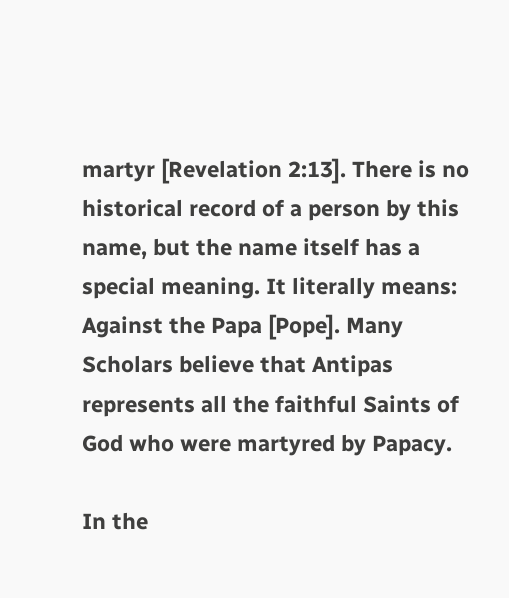martyr [Revelation 2:13]. There is no historical record of a person by this name, but the name itself has a special meaning. It literally means: Against the Papa [Pope]. Many Scholars believe that Antipas represents all the faithful Saints of God who were martyred by Papacy.

In the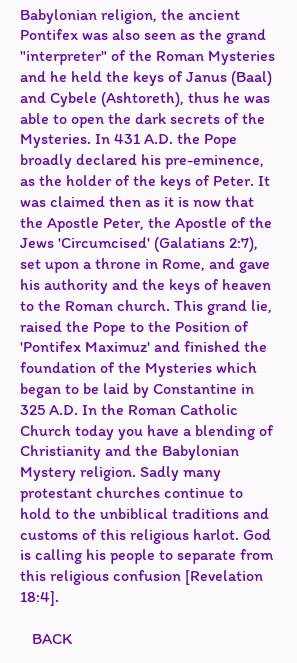Babylonian religion, the ancient Pontifex was also seen as the grand "interpreter" of the Roman Mysteries and he held the keys of Janus (Baal) and Cybele (Ashtoreth), thus he was able to open the dark secrets of the Mysteries. In 431 A.D. the Pope broadly declared his pre-eminence, as the holder of the keys of Peter. It was claimed then as it is now that the Apostle Peter, the Apostle of the Jews 'Circumcised' (Galatians 2:7), set upon a throne in Rome, and gave his authority and the keys of heaven to the Roman church. This grand lie, raised the Pope to the Position of 'Pontifex Maximuz' and finished the foundation of the Mysteries which began to be laid by Constantine in 325 A.D. In the Roman Catholic Church today you have a blending of Christianity and the Babylonian Mystery religion. Sadly many protestant churches continue to hold to the unbiblical traditions and customs of this religious harlot. God is calling his people to separate from this religious confusion [Revelation 18:4].

   BACK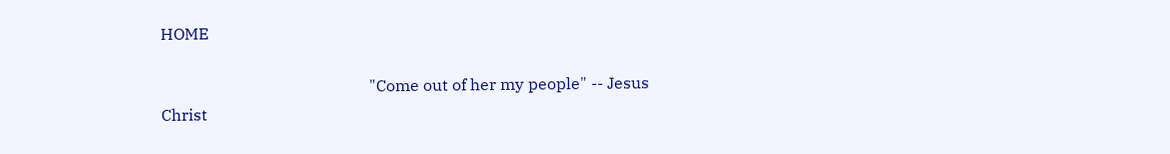HOME

                                                    "Come out of her my people" -- Jesus Christ